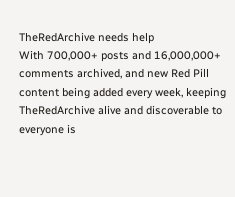TheRedArchive needs help
With 700,000+ posts and 16,000,000+ comments archived, and new Red Pill content being added every week, keeping TheRedArchive alive and discoverable to everyone is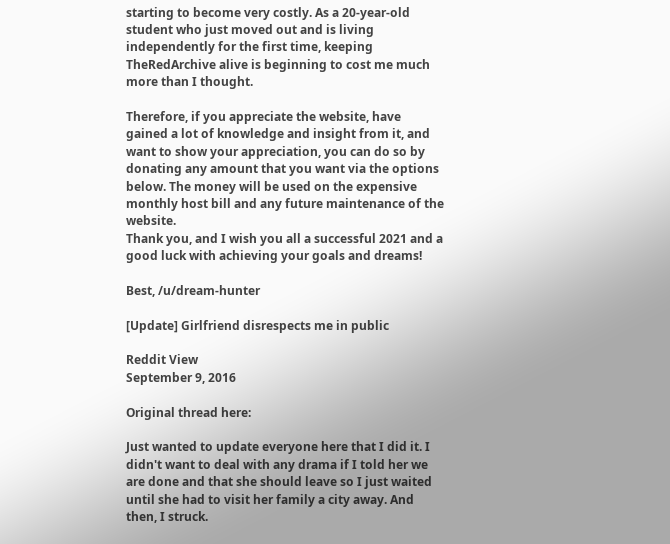starting to become very costly. As a 20-year-old student who just moved out and is living independently for the first time, keeping TheRedArchive alive is beginning to cost me much more than I thought.

Therefore, if you appreciate the website, have gained a lot of knowledge and insight from it, and want to show your appreciation, you can do so by donating any amount that you want via the options below. The money will be used on the expensive monthly host bill and any future maintenance of the website.
Thank you, and I wish you all a successful 2021 and a good luck with achieving your goals and dreams!

Best, /u/dream-hunter

[Update] Girlfriend disrespects me in public

Reddit View
September 9, 2016

Original thread here:

Just wanted to update everyone here that I did it. I didn't want to deal with any drama if I told her we are done and that she should leave so I just waited until she had to visit her family a city away. And then, I struck.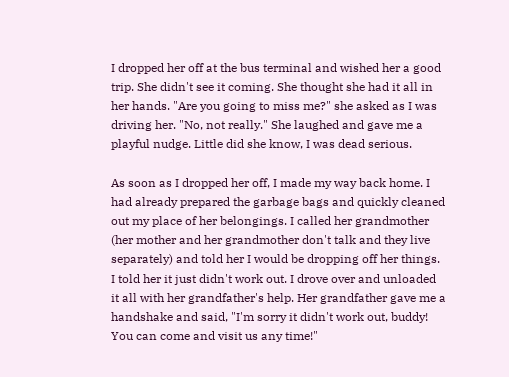I dropped her off at the bus terminal and wished her a good trip. She didn't see it coming. She thought she had it all in her hands. "Are you going to miss me?" she asked as I was driving her. "No, not really." She laughed and gave me a playful nudge. Little did she know, I was dead serious.

As soon as I dropped her off, I made my way back home. I had already prepared the garbage bags and quickly cleaned out my place of her belongings. I called her grandmother (her mother and her grandmother don't talk and they live separately) and told her I would be dropping off her things. I told her it just didn't work out. I drove over and unloaded it all with her grandfather's help. Her grandfather gave me a handshake and said, "I'm sorry it didn't work out, buddy! You can come and visit us any time!"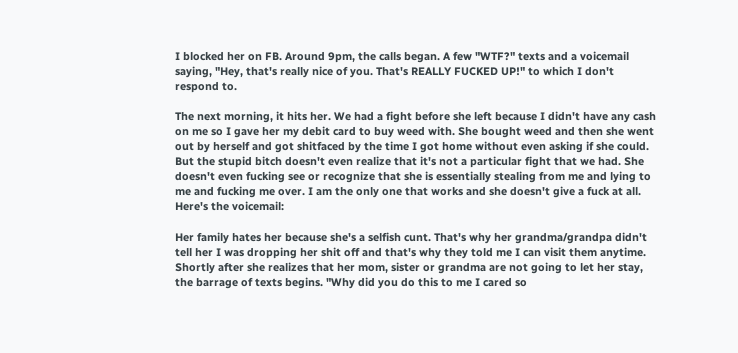I blocked her on FB. Around 9pm, the calls began. A few "WTF?" texts and a voicemail saying, "Hey, that's really nice of you. That's REALLY FUCKED UP!" to which I don't respond to.

The next morning, it hits her. We had a fight before she left because I didn't have any cash on me so I gave her my debit card to buy weed with. She bought weed and then she went out by herself and got shitfaced by the time I got home without even asking if she could. But the stupid bitch doesn't even realize that it's not a particular fight that we had. She doesn't even fucking see or recognize that she is essentially stealing from me and lying to me and fucking me over. I am the only one that works and she doesn't give a fuck at all. Here's the voicemail:

Her family hates her because she's a selfish cunt. That's why her grandma/grandpa didn't tell her I was dropping her shit off and that's why they told me I can visit them anytime. Shortly after she realizes that her mom, sister or grandma are not going to let her stay, the barrage of texts begins. "Why did you do this to me I cared so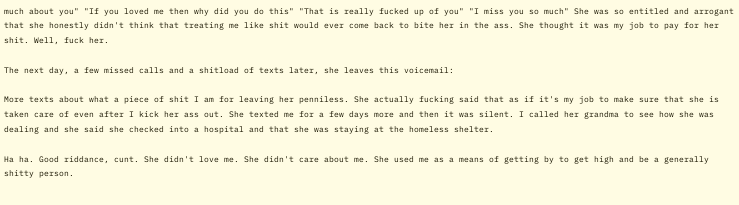much about you" "If you loved me then why did you do this" "That is really fucked up of you" "I miss you so much" She was so entitled and arrogant that she honestly didn't think that treating me like shit would ever come back to bite her in the ass. She thought it was my job to pay for her shit. Well, fuck her.

The next day, a few missed calls and a shitload of texts later, she leaves this voicemail:

More texts about what a piece of shit I am for leaving her penniless. She actually fucking said that as if it's my job to make sure that she is taken care of even after I kick her ass out. She texted me for a few days more and then it was silent. I called her grandma to see how she was dealing and she said she checked into a hospital and that she was staying at the homeless shelter.

Ha ha. Good riddance, cunt. She didn't love me. She didn't care about me. She used me as a means of getting by to get high and be a generally shitty person.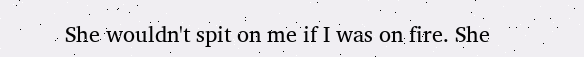She wouldn't spit on me if I was on fire. She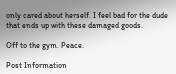only cared about herself. I feel bad for the dude that ends up with these damaged goods.

Off to the gym. Peace.

Post Information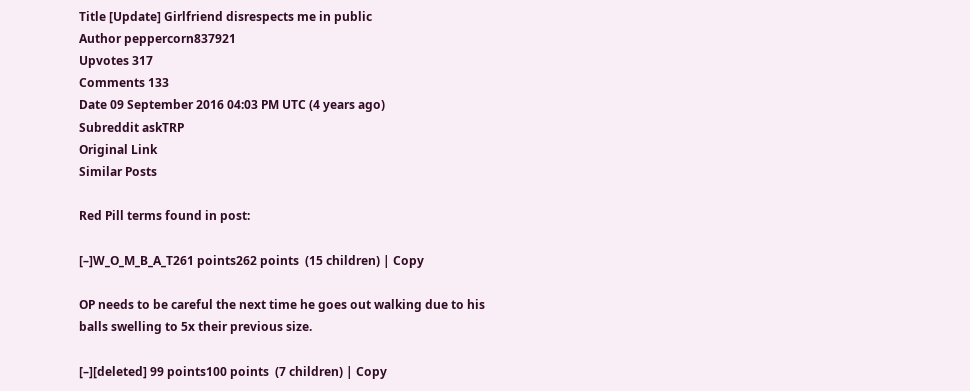Title [Update] Girlfriend disrespects me in public
Author peppercorn837921
Upvotes 317
Comments 133
Date 09 September 2016 04:03 PM UTC (4 years ago)
Subreddit askTRP
Original Link
Similar Posts

Red Pill terms found in post:

[–]W_O_M_B_A_T261 points262 points  (15 children) | Copy

OP needs to be careful the next time he goes out walking due to his balls swelling to 5x their previous size.

[–][deleted] 99 points100 points  (7 children) | Copy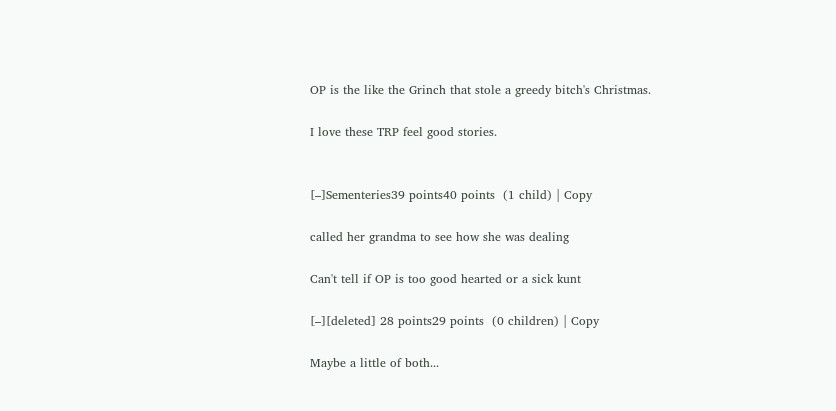OP is the like the Grinch that stole a greedy bitch's Christmas.

I love these TRP feel good stories.


[–]Sementeries39 points40 points  (1 child) | Copy

called her grandma to see how she was dealing

Can't tell if OP is too good hearted or a sick kunt

[–][deleted] 28 points29 points  (0 children) | Copy

Maybe a little of both...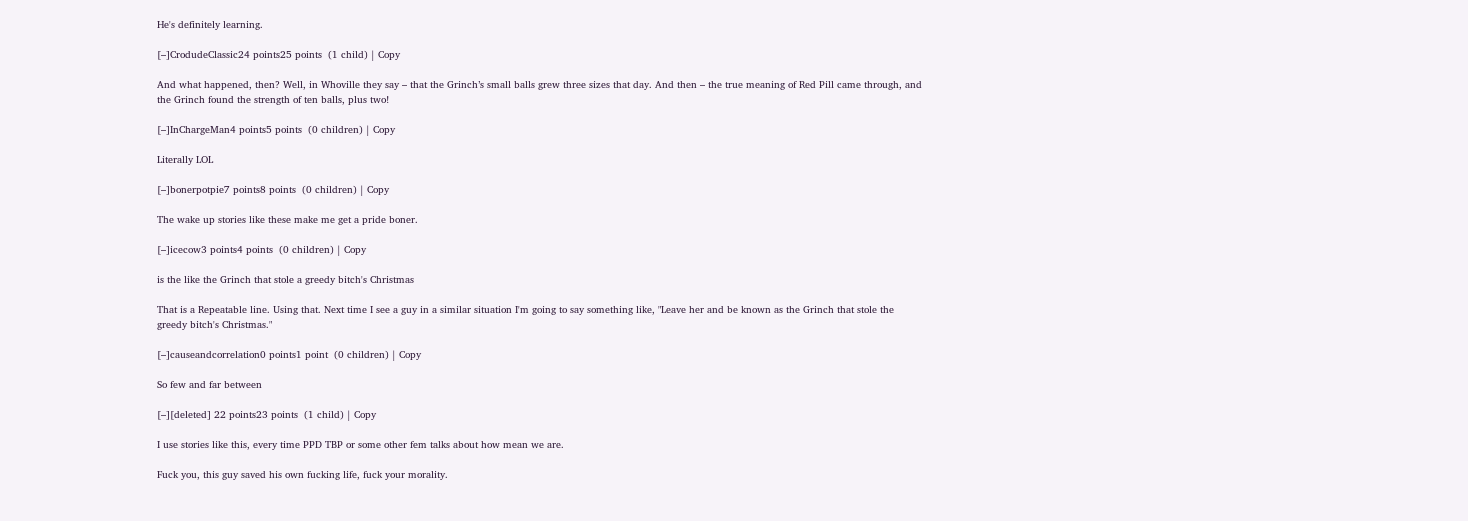He's definitely learning.

[–]CrodudeClassic24 points25 points  (1 child) | Copy

And what happened, then? Well, in Whoville they say – that the Grinch’s small balls grew three sizes that day. And then – the true meaning of Red Pill came through, and the Grinch found the strength of ten balls, plus two!

[–]InChargeMan4 points5 points  (0 children) | Copy

Literally LOL

[–]bonerpotpie7 points8 points  (0 children) | Copy

The wake up stories like these make me get a pride boner.

[–]icecow3 points4 points  (0 children) | Copy

is the like the Grinch that stole a greedy bitch's Christmas

That is a Repeatable line. Using that. Next time I see a guy in a similar situation I'm going to say something like, "Leave her and be known as the Grinch that stole the greedy bitch's Christmas."

[–]causeandcorrelation0 points1 point  (0 children) | Copy

So few and far between

[–][deleted] 22 points23 points  (1 child) | Copy

I use stories like this, every time PPD TBP or some other fem talks about how mean we are.

Fuck you, this guy saved his own fucking life, fuck your morality.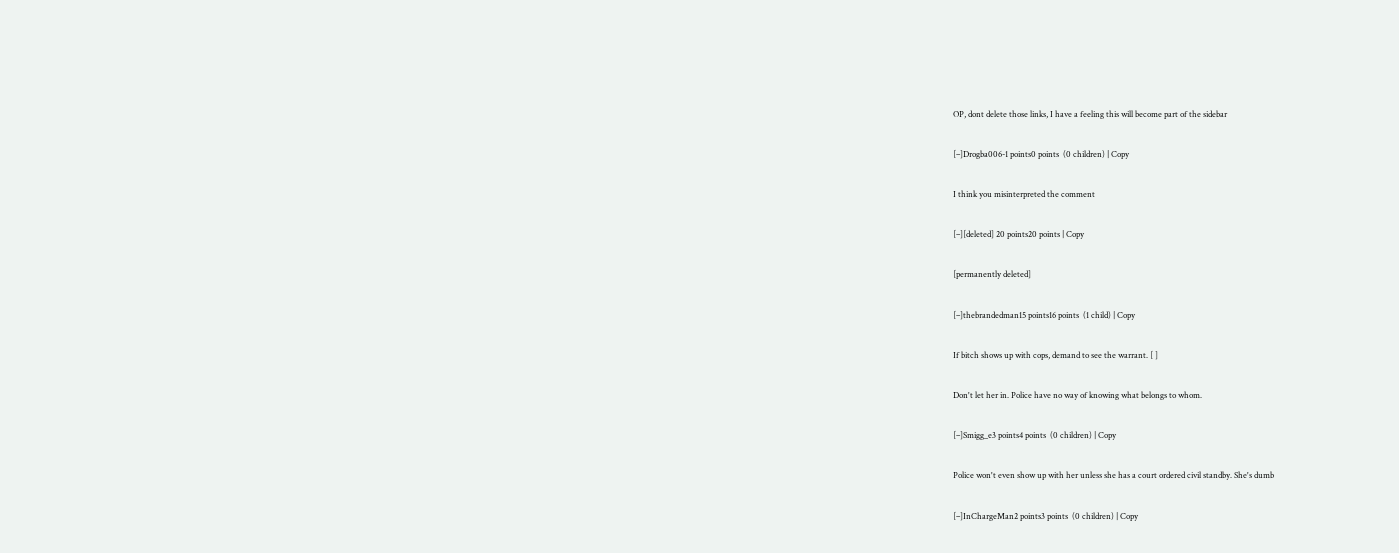OP, dont delete those links, I have a feeling this will become part of the sidebar

[–]Drogba006-1 points0 points  (0 children) | Copy

I think you misinterpreted the comment

[–][deleted] 20 points20 points | Copy

[permanently deleted]

[–]thebrandedman15 points16 points  (1 child) | Copy

If bitch shows up with cops, demand to see the warrant. [ ]

Don't let her in. Police have no way of knowing what belongs to whom.

[–]Smigg_e3 points4 points  (0 children) | Copy

Police won't even show up with her unless she has a court ordered civil standby. She's dumb

[–]InChargeMan2 points3 points  (0 children) | Copy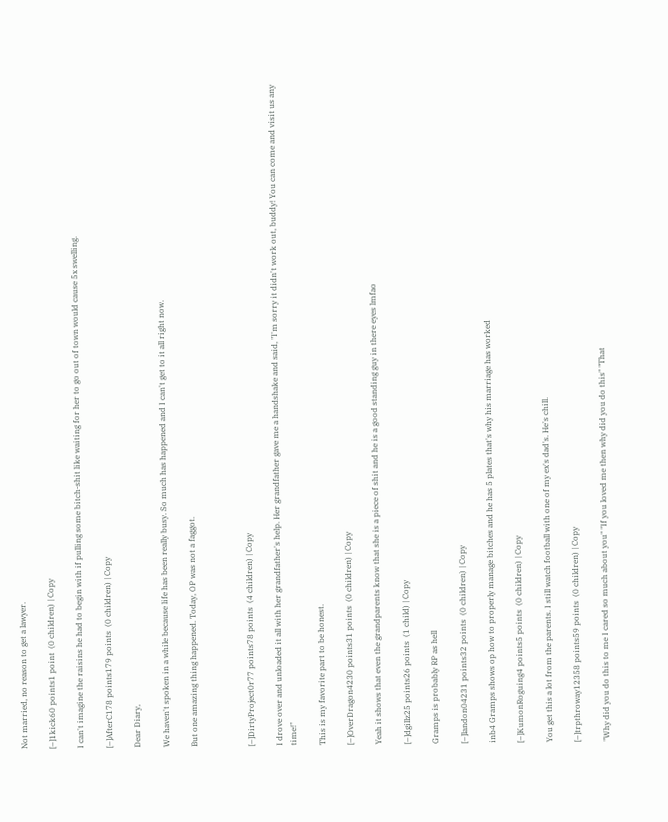Not married, no reason to get a lawyer.

[–]1kick60 points1 point  (0 children) | Copy

I can't imagine the raisins he had to begin with if pulling some bitch-shit like waiting for her to go out of town would cause 5x swelling.

[–]AfterC178 points179 points  (0 children) | Copy

Dear Diary,

We haven't spoken in a while because life has been really busy. So much has happened and I can't get to it all right now.

But one amazing thing happened. Today, OP was not a faggot.



[–]DirtyProject0r77 points78 points  (4 children) | Copy

I drove over and unloaded it all with her grandfather's help. Her grandfather gave me a handshake and said, "I'm sorry it didn't work out, buddy! You can come and visit us any time!"

This is my favorite part to be honest.

[–]OverDragon4230 points31 points  (0 children) | Copy

Yeah it shows that even the grandparents know that she is a piece of shit and he is a good standing guy in there eyes lmfao

[–]dgillz25 points26 points  (1 child) | Copy

Gramps is probably RP as hell

[–]landon04231 points32 points  (0 children) | Copy

inb4 Gramps shows op how to properly manage bitches and he has 5 plates that's why his marriage has worked

[–]KumonRoguing4 points5 points  (0 children) | Copy

You get this a lot from the parents. I still watch football with one of my ex's dad's. He's chill.

[–]trpthroway12358 points59 points  (0 children) | Copy

"Why did you do this to me I cared so much about you" "If you loved me then why did you do this" "That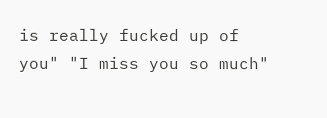is really fucked up of you" "I miss you so much"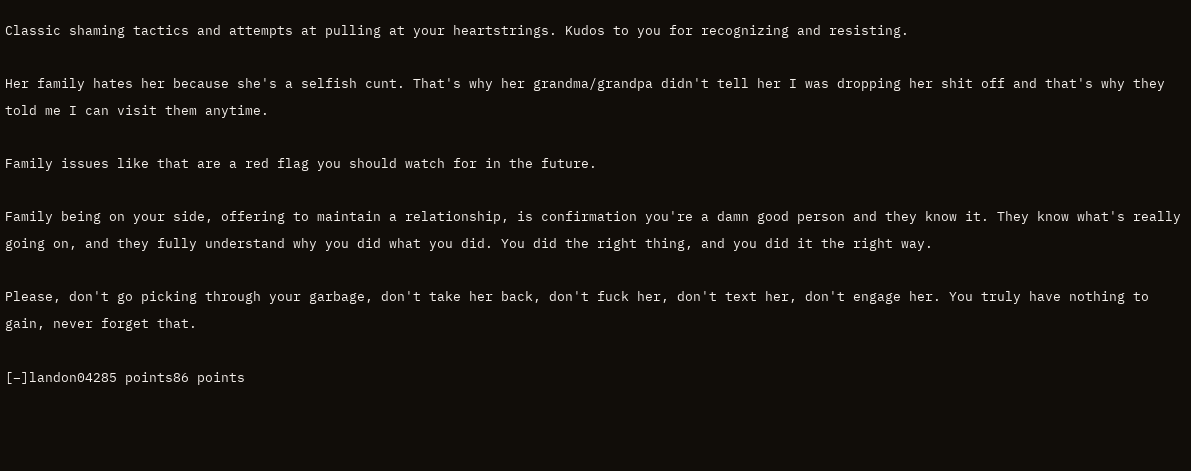Classic shaming tactics and attempts at pulling at your heartstrings. Kudos to you for recognizing and resisting.

Her family hates her because she's a selfish cunt. That's why her grandma/grandpa didn't tell her I was dropping her shit off and that's why they told me I can visit them anytime.

Family issues like that are a red flag you should watch for in the future.

Family being on your side, offering to maintain a relationship, is confirmation you're a damn good person and they know it. They know what's really going on, and they fully understand why you did what you did. You did the right thing, and you did it the right way.

Please, don't go picking through your garbage, don't take her back, don't fuck her, don't text her, don't engage her. You truly have nothing to gain, never forget that.

[–]landon04285 points86 points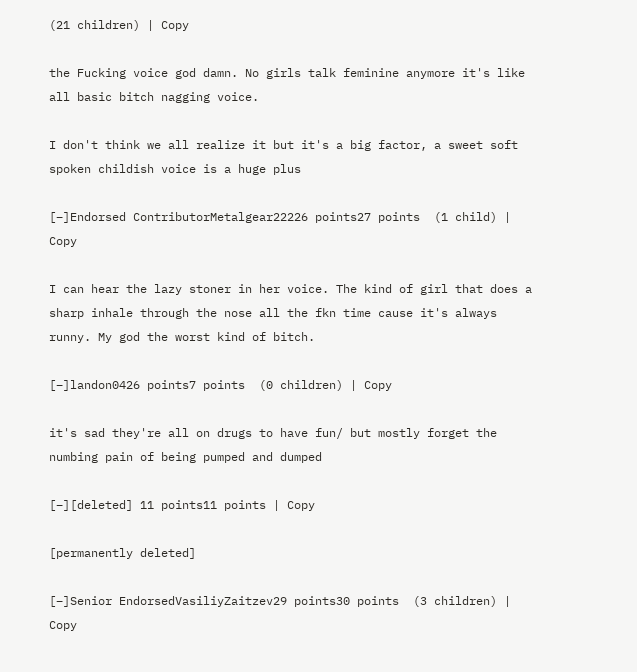(21 children) | Copy

the Fucking voice god damn. No girls talk feminine anymore it's like all basic bitch nagging voice.

I don't think we all realize it but it's a big factor, a sweet soft spoken childish voice is a huge plus

[–]Endorsed ContributorMetalgear22226 points27 points  (1 child) | Copy

I can hear the lazy stoner in her voice. The kind of girl that does a sharp inhale through the nose all the fkn time cause it's always runny. My god the worst kind of bitch.

[–]landon0426 points7 points  (0 children) | Copy

it's sad they're all on drugs to have fun/ but mostly forget the numbing pain of being pumped and dumped

[–][deleted] 11 points11 points | Copy

[permanently deleted]

[–]Senior EndorsedVasiliyZaitzev29 points30 points  (3 children) | Copy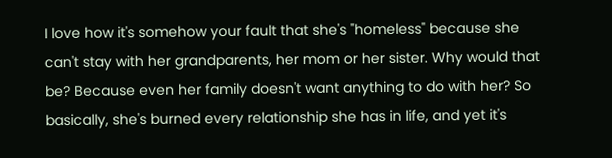I love how it's somehow your fault that she's "homeless" because she can't stay with her grandparents, her mom or her sister. Why would that be? Because even her family doesn't want anything to do with her? So basically, she's burned every relationship she has in life, and yet it's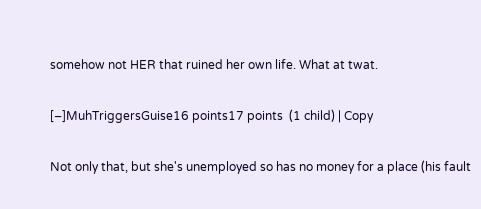somehow not HER that ruined her own life. What at twat.

[–]MuhTriggersGuise16 points17 points  (1 child) | Copy

Not only that, but she's unemployed so has no money for a place (his fault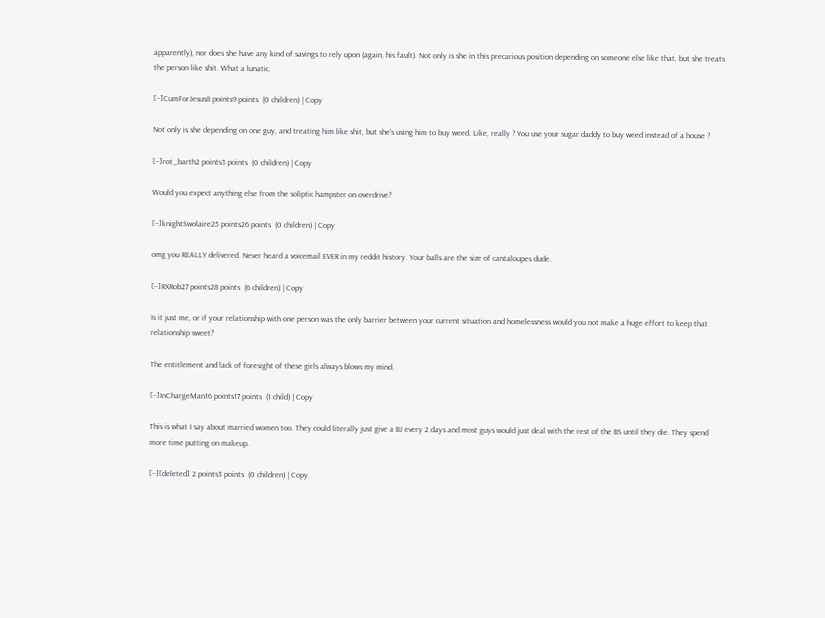apparently), nor does she have any kind of savings to rely upon (again, his fault). Not only is she in this precarious position depending on someone else like that, but she treats the person like shit. What a lunatic.

[–]CumForJesus8 points9 points  (0 children) | Copy

Not only is she depending on one guy, and treating him like shit, but she's using him to buy weed. Like, really ? You use your sugar daddy to buy weed instead of a house ?

[–]rot_barth2 points3 points  (0 children) | Copy

Would you expect anything else from the soliptic hampster on overdrive?

[–]knightSwolaire25 points26 points  (0 children) | Copy

omg you REALLY delivered. Never heard a voicemail EVER in my reddit history. Your balls are the size of cantaloupes dude.

[–]RXRob27 points28 points  (6 children) | Copy

Is it just me, or if your relationship with one person was the only barrier between your current situation and homelessness would you not make a huge effort to keep that relationship sweet?

The entitlement and lack of foresight of these girls always blows my mind.

[–]InChargeMan16 points17 points  (1 child) | Copy

This is what I say about married women too. They could literally just give a BJ every 2 days and most guys would just deal with the rest of the BS until they die. They spend more time putting on makeup.

[–][deleted] 2 points3 points  (0 children) | Copy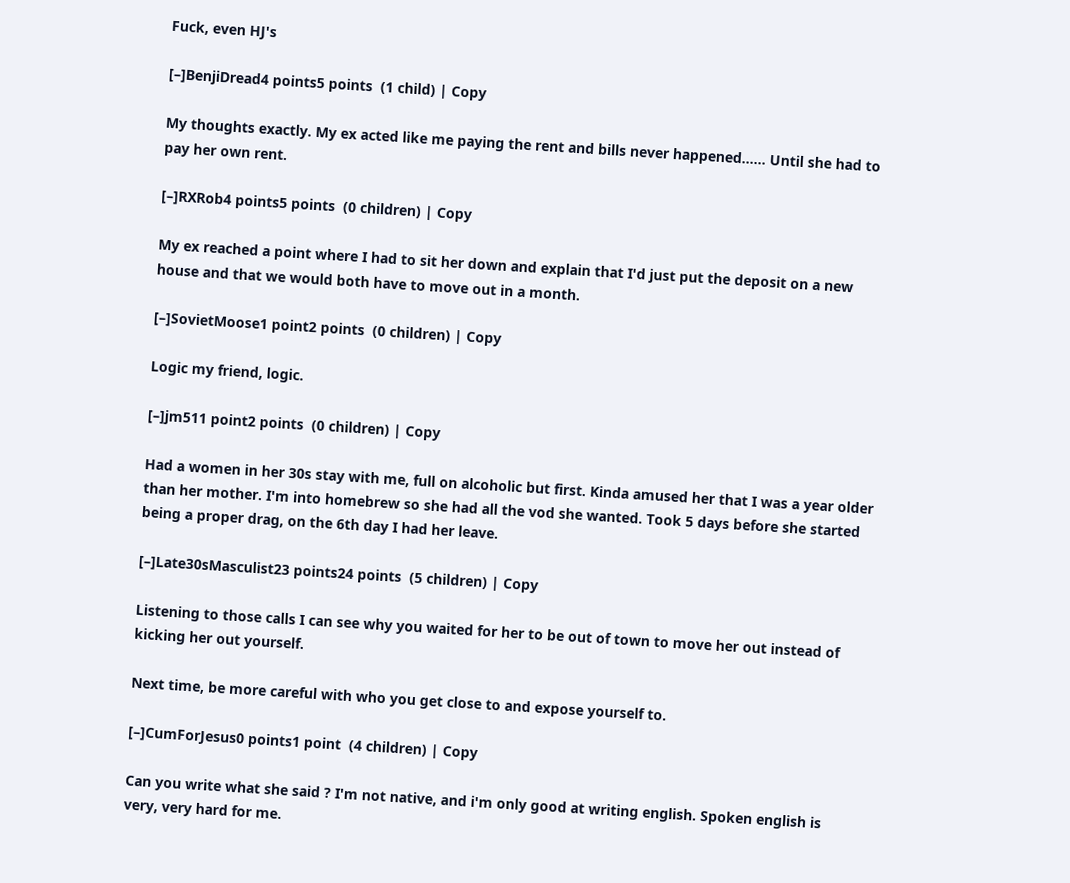Fuck, even HJ's

[–]BenjiDread4 points5 points  (1 child) | Copy

My thoughts exactly. My ex acted like me paying the rent and bills never happened...... Until she had to pay her own rent.

[–]RXRob4 points5 points  (0 children) | Copy

My ex reached a point where I had to sit her down and explain that I'd just put the deposit on a new house and that we would both have to move out in a month.

[–]SovietMoose1 point2 points  (0 children) | Copy

Logic my friend, logic.

[–]jm511 point2 points  (0 children) | Copy

Had a women in her 30s stay with me, full on alcoholic but first. Kinda amused her that I was a year older than her mother. I'm into homebrew so she had all the vod she wanted. Took 5 days before she started being a proper drag, on the 6th day I had her leave.

[–]Late30sMasculist23 points24 points  (5 children) | Copy

Listening to those calls I can see why you waited for her to be out of town to move her out instead of kicking her out yourself.

Next time, be more careful with who you get close to and expose yourself to.

[–]CumForJesus0 points1 point  (4 children) | Copy

Can you write what she said ? I'm not native, and i'm only good at writing english. Spoken english is very, very hard for me.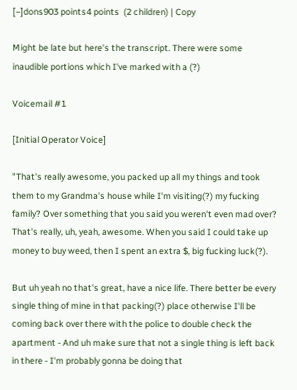[–]dons903 points4 points  (2 children) | Copy

Might be late but here's the transcript. There were some inaudible portions which I've marked with a (?)

Voicemail #1

[Initial Operator Voice]

"That's really awesome, you packed up all my things and took them to my Grandma's house while I'm visiting(?) my fucking family? Over something that you said you weren't even mad over? That's really, uh, yeah, awesome. When you said I could take up money to buy weed, then I spent an extra $, big fucking luck(?).

But uh yeah no that's great, have a nice life. There better be every single thing of mine in that packing(?) place otherwise I'll be coming back over there with the police to double check the apartment - And uh make sure that not a single thing is left back in there - I'm probably gonna be doing that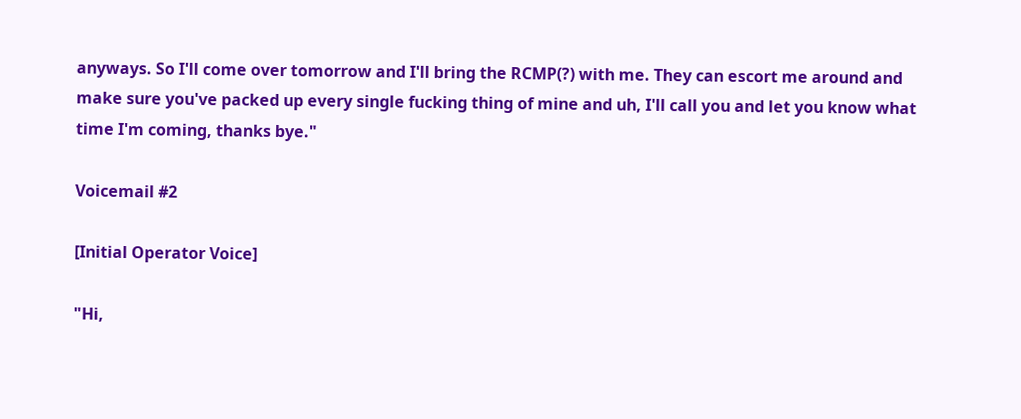anyways. So I'll come over tomorrow and I'll bring the RCMP(?) with me. They can escort me around and make sure you've packed up every single fucking thing of mine and uh, I'll call you and let you know what time I'm coming, thanks bye."

Voicemail #2

[Initial Operator Voice]

"Hi,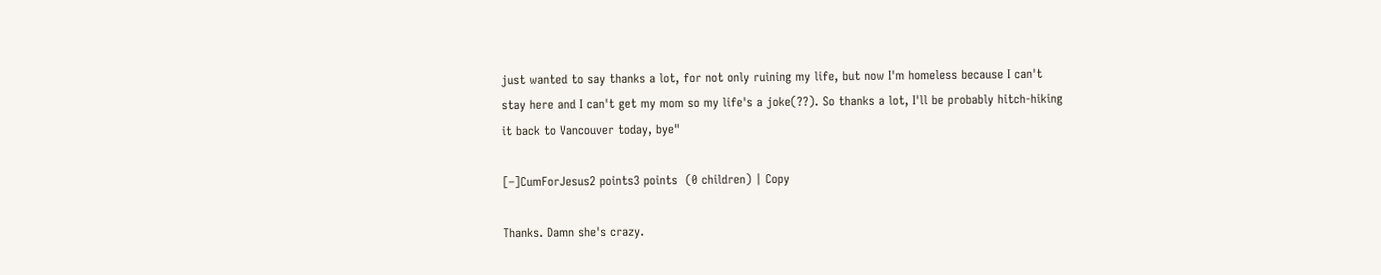just wanted to say thanks a lot, for not only ruining my life, but now I'm homeless because I can't stay here and I can't get my mom so my life's a joke(??). So thanks a lot, I'll be probably hitch-hiking it back to Vancouver today, bye"

[–]CumForJesus2 points3 points  (0 children) | Copy

Thanks. Damn she's crazy.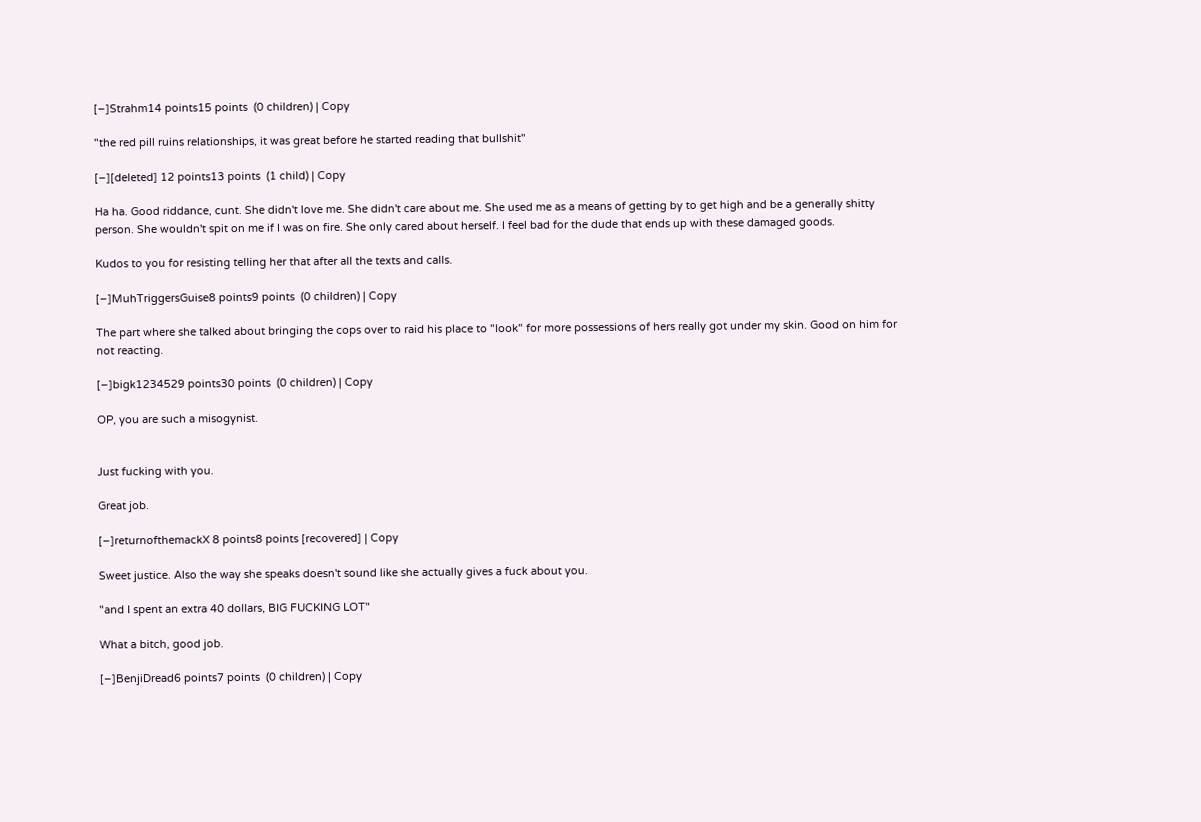[–]Strahm14 points15 points  (0 children) | Copy

"the red pill ruins relationships, it was great before he started reading that bullshit"

[–][deleted] 12 points13 points  (1 child) | Copy

Ha ha. Good riddance, cunt. She didn't love me. She didn't care about me. She used me as a means of getting by to get high and be a generally shitty person. She wouldn't spit on me if I was on fire. She only cared about herself. I feel bad for the dude that ends up with these damaged goods.

Kudos to you for resisting telling her that after all the texts and calls.

[–]MuhTriggersGuise8 points9 points  (0 children) | Copy

The part where she talked about bringing the cops over to raid his place to "look" for more possessions of hers really got under my skin. Good on him for not reacting.

[–]bigk1234529 points30 points  (0 children) | Copy

OP, you are such a misogynist.


Just fucking with you.

Great job.

[–]returnofthemackX 8 points8 points [recovered] | Copy

Sweet justice. Also the way she speaks doesn't sound like she actually gives a fuck about you.

"and I spent an extra 40 dollars, BIG FUCKING LOT"

What a bitch, good job.

[–]BenjiDread6 points7 points  (0 children) | Copy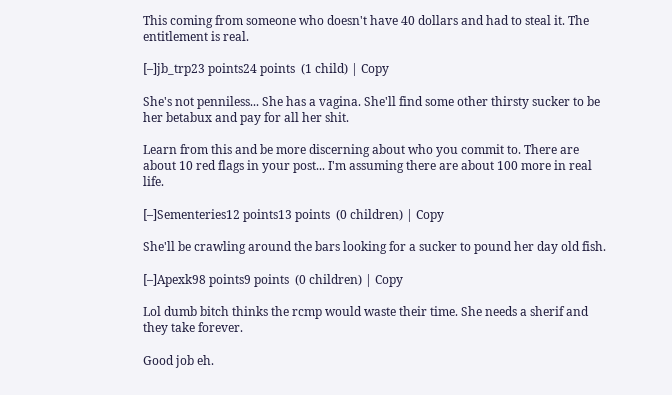This coming from someone who doesn't have 40 dollars and had to steal it. The entitlement is real.

[–]jb_trp23 points24 points  (1 child) | Copy

She's not penniless... She has a vagina. She'll find some other thirsty sucker to be her betabux and pay for all her shit.

Learn from this and be more discerning about who you commit to. There are about 10 red flags in your post... I'm assuming there are about 100 more in real life.

[–]Sementeries12 points13 points  (0 children) | Copy

She'll be crawling around the bars looking for a sucker to pound her day old fish.

[–]Apexk98 points9 points  (0 children) | Copy

Lol dumb bitch thinks the rcmp would waste their time. She needs a sherif and they take forever.

Good job eh.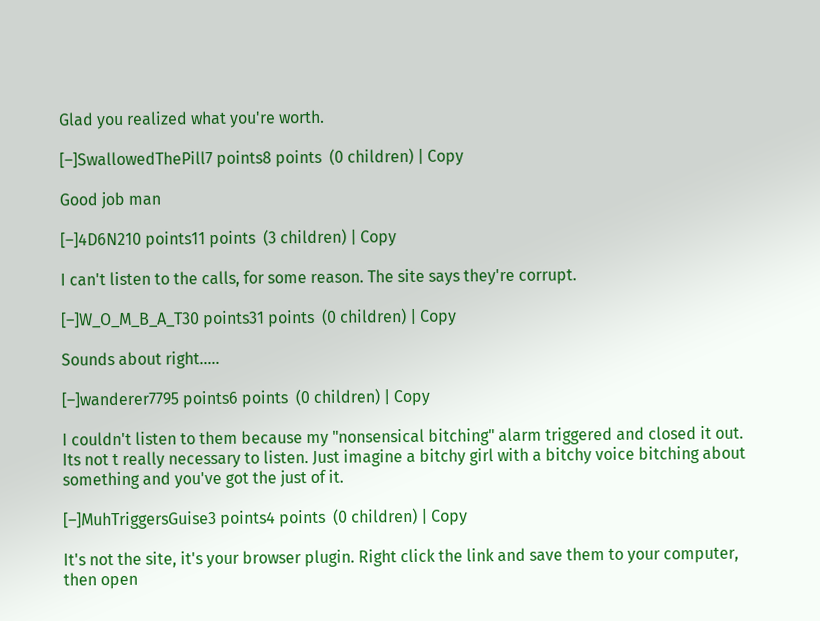Glad you realized what you're worth.

[–]SwallowedThePill7 points8 points  (0 children) | Copy

Good job man

[–]4D6N210 points11 points  (3 children) | Copy

I can't listen to the calls, for some reason. The site says they're corrupt.

[–]W_O_M_B_A_T30 points31 points  (0 children) | Copy

Sounds about right.....

[–]wanderer7795 points6 points  (0 children) | Copy

I couldn't listen to them because my "nonsensical bitching" alarm triggered and closed it out. Its not t really necessary to listen. Just imagine a bitchy girl with a bitchy voice bitching about something and you've got the just of it.

[–]MuhTriggersGuise3 points4 points  (0 children) | Copy

It's not the site, it's your browser plugin. Right click the link and save them to your computer, then open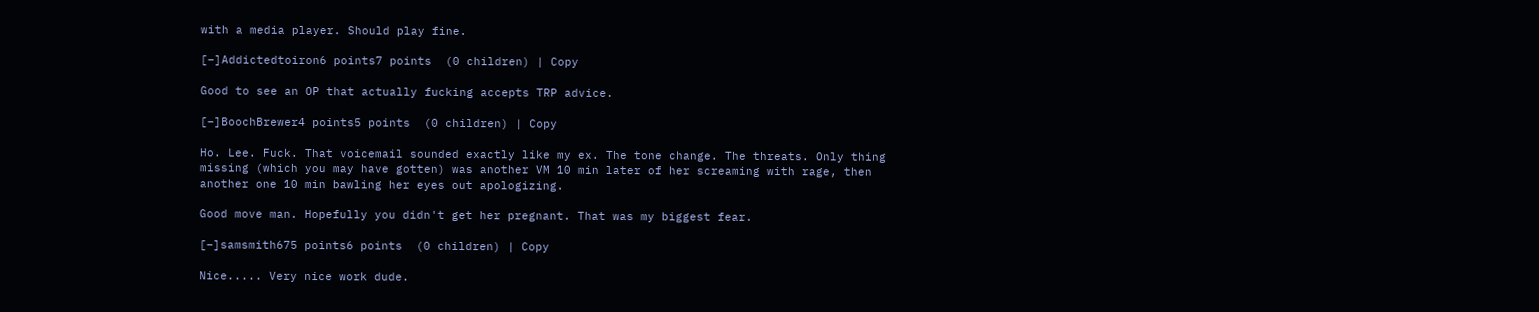with a media player. Should play fine.

[–]Addictedtoiron6 points7 points  (0 children) | Copy

Good to see an OP that actually fucking accepts TRP advice.

[–]BoochBrewer4 points5 points  (0 children) | Copy

Ho. Lee. Fuck. That voicemail sounded exactly like my ex. The tone change. The threats. Only thing missing (which you may have gotten) was another VM 10 min later of her screaming with rage, then another one 10 min bawling her eyes out apologizing.

Good move man. Hopefully you didn't get her pregnant. That was my biggest fear.

[–]samsmith675 points6 points  (0 children) | Copy

Nice..... Very nice work dude.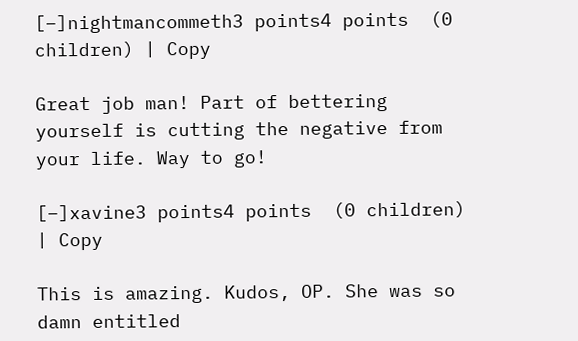[–]nightmancommeth3 points4 points  (0 children) | Copy

Great job man! Part of bettering yourself is cutting the negative from your life. Way to go!

[–]xavine3 points4 points  (0 children) | Copy

This is amazing. Kudos, OP. She was so damn entitled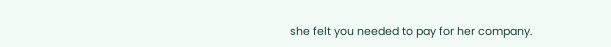she felt you needed to pay for her company.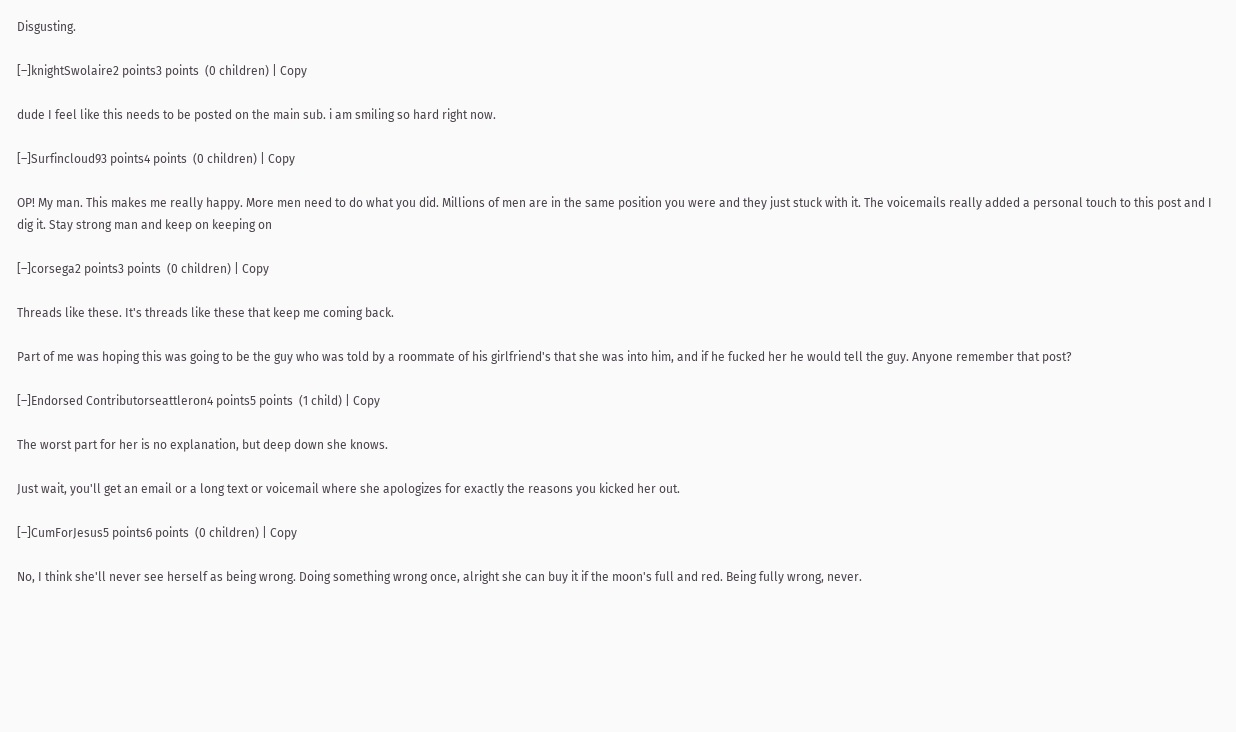Disgusting.

[–]knightSwolaire2 points3 points  (0 children) | Copy

dude I feel like this needs to be posted on the main sub. i am smiling so hard right now.

[–]Surfincloud93 points4 points  (0 children) | Copy

OP! My man. This makes me really happy. More men need to do what you did. Millions of men are in the same position you were and they just stuck with it. The voicemails really added a personal touch to this post and I dig it. Stay strong man and keep on keeping on

[–]corsega2 points3 points  (0 children) | Copy

Threads like these. It's threads like these that keep me coming back.

Part of me was hoping this was going to be the guy who was told by a roommate of his girlfriend's that she was into him, and if he fucked her he would tell the guy. Anyone remember that post?

[–]Endorsed Contributorseattleron4 points5 points  (1 child) | Copy

The worst part for her is no explanation, but deep down she knows.

Just wait, you'll get an email or a long text or voicemail where she apologizes for exactly the reasons you kicked her out.

[–]CumForJesus5 points6 points  (0 children) | Copy

No, I think she'll never see herself as being wrong. Doing something wrong once, alright she can buy it if the moon's full and red. Being fully wrong, never.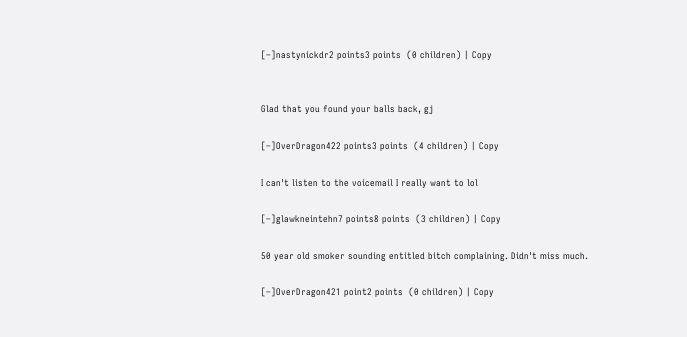[–]nastynickdr2 points3 points  (0 children) | Copy


Glad that you found your balls back, gj

[–]OverDragon422 points3 points  (4 children) | Copy

I can't listen to the voicemail I really want to lol

[–]glawkneintehn7 points8 points  (3 children) | Copy

50 year old smoker sounding entitled bitch complaining. Didn't miss much.

[–]OverDragon421 point2 points  (0 children) | Copy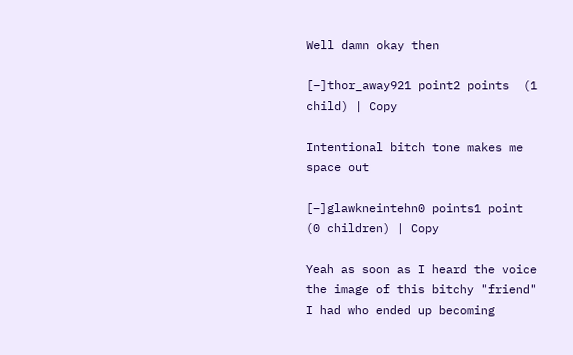Well damn okay then

[–]thor_away921 point2 points  (1 child) | Copy

Intentional bitch tone makes me space out

[–]glawkneintehn0 points1 point  (0 children) | Copy

Yeah as soon as I heard the voice the image of this bitchy "friend" I had who ended up becoming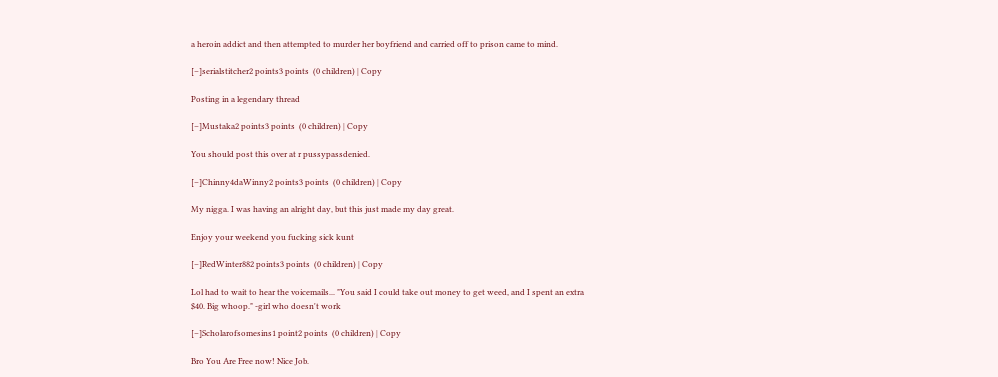a heroin addict and then attempted to murder her boyfriend and carried off to prison came to mind.

[–]serialstitcher2 points3 points  (0 children) | Copy

Posting in a legendary thread

[–]Mustaka2 points3 points  (0 children) | Copy

You should post this over at r pussypassdenied.

[–]Chinny4daWinny2 points3 points  (0 children) | Copy

My nigga. I was having an alright day, but this just made my day great.

Enjoy your weekend you fucking sick kunt

[–]RedWinter882 points3 points  (0 children) | Copy

Lol had to wait to hear the voicemails... "You said I could take out money to get weed, and I spent an extra $40. Big whoop." -girl who doesn't work

[–]Scholarofsomesins1 point2 points  (0 children) | Copy

Bro You Are Free now! Nice Job.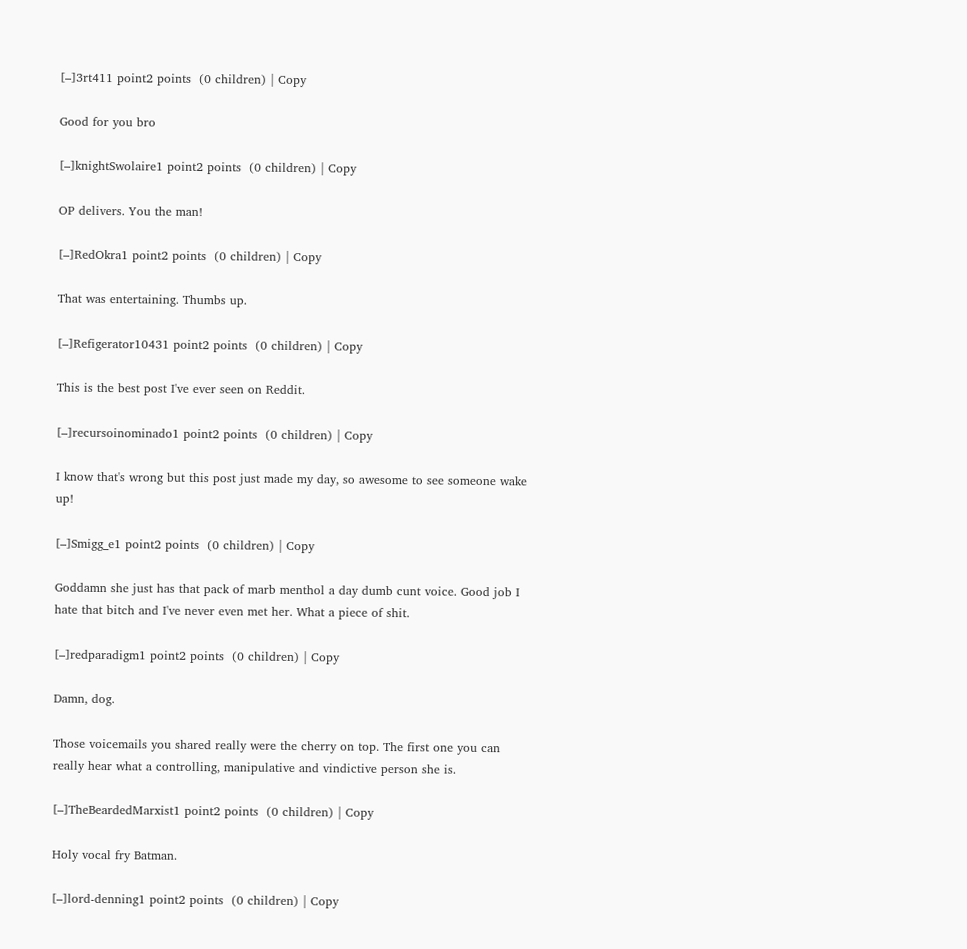[–]3rt411 point2 points  (0 children) | Copy

Good for you bro

[–]knightSwolaire1 point2 points  (0 children) | Copy

OP delivers. You the man!

[–]RedOkra1 point2 points  (0 children) | Copy

That was entertaining. Thumbs up.

[–]Refigerator10431 point2 points  (0 children) | Copy

This is the best post I've ever seen on Reddit.

[–]recursoinominado1 point2 points  (0 children) | Copy

I know that's wrong but this post just made my day, so awesome to see someone wake up!

[–]Smigg_e1 point2 points  (0 children) | Copy

Goddamn she just has that pack of marb menthol a day dumb cunt voice. Good job I hate that bitch and I've never even met her. What a piece of shit.

[–]redparadigm1 point2 points  (0 children) | Copy

Damn, dog.

Those voicemails you shared really were the cherry on top. The first one you can really hear what a controlling, manipulative and vindictive person she is.

[–]TheBeardedMarxist1 point2 points  (0 children) | Copy

Holy vocal fry Batman.

[–]lord-denning1 point2 points  (0 children) | Copy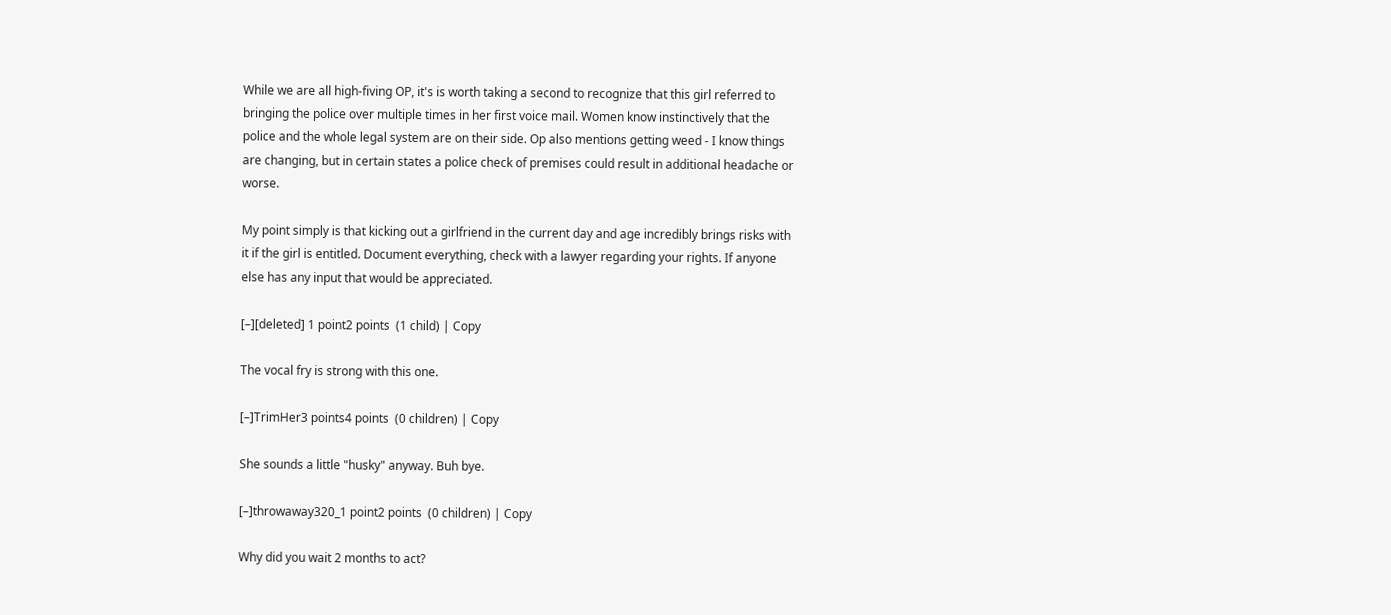While we are all high-fiving OP, it's is worth taking a second to recognize that this girl referred to bringing the police over multiple times in her first voice mail. Women know instinctively that the police and the whole legal system are on their side. Op also mentions getting weed - I know things are changing, but in certain states a police check of premises could result in additional headache or worse.

My point simply is that kicking out a girlfriend in the current day and age incredibly brings risks with it if the girl is entitled. Document everything, check with a lawyer regarding your rights. If anyone else has any input that would be appreciated.

[–][deleted] 1 point2 points  (1 child) | Copy

The vocal fry is strong with this one.

[–]TrimHer3 points4 points  (0 children) | Copy

She sounds a little "husky" anyway. Buh bye.

[–]throwaway320_1 point2 points  (0 children) | Copy

Why did you wait 2 months to act?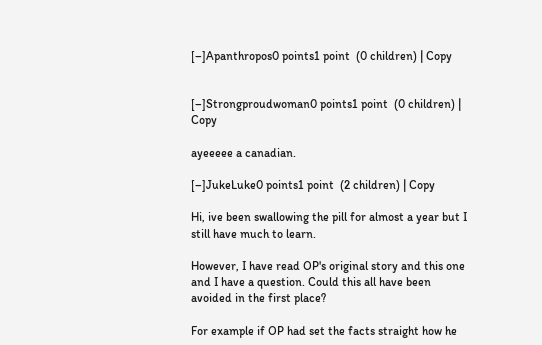[–]Apanthropos0 points1 point  (0 children) | Copy


[–]Strongproudwoman0 points1 point  (0 children) | Copy

ayeeeee a canadian.

[–]JukeLuke0 points1 point  (2 children) | Copy

Hi, ive been swallowing the pill for almost a year but I still have much to learn.

However, I have read OP's original story and this one and I have a question. Could this all have been avoided in the first place?

For example if OP had set the facts straight how he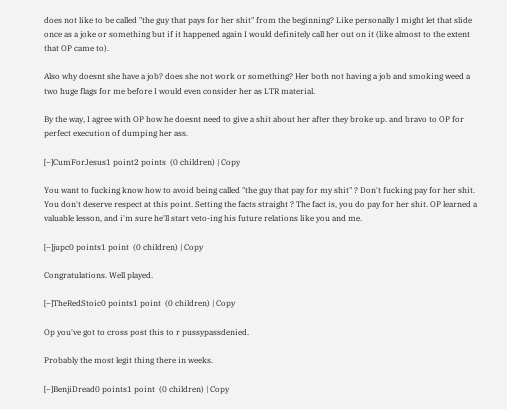does not like to be called "the guy that pays for her shit" from the beginning? Like personally I might let that slide once as a joke or something but if it happened again I would definitely call her out on it (like almost to the extent that OP came to).

Also why doesnt she have a job? does she not work or something? Her both not having a job and smoking weed a two huge flags for me before I would even consider her as LTR material.

By the way, I agree with OP how he doesnt need to give a shit about her after they broke up. and bravo to OP for perfect execution of dumping her ass.

[–]CumForJesus1 point2 points  (0 children) | Copy

You want to fucking know how to avoid being called "the guy that pay for my shit" ? Don't fucking pay for her shit. You don't deserve respect at this point. Setting the facts straight ? The fact is, you do pay for her shit. OP learned a valuable lesson, and i'm sure he'll start veto-ing his future relations like you and me.

[–]jupc0 points1 point  (0 children) | Copy

Congratulations. Well played.

[–]TheRedStoic0 points1 point  (0 children) | Copy

Op you've got to cross post this to r pussypassdenied.

Probably the most legit thing there in weeks.

[–]BenjiDread0 points1 point  (0 children) | Copy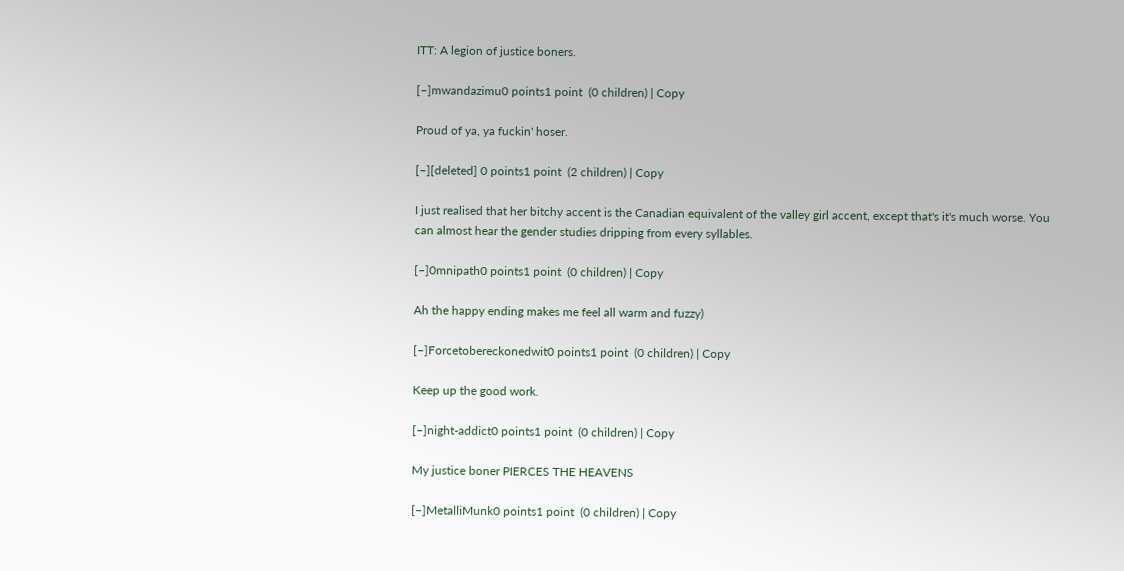ITT: A legion of justice boners.

[–]mwandazimu0 points1 point  (0 children) | Copy

Proud of ya, ya fuckin' hoser.

[–][deleted] 0 points1 point  (2 children) | Copy

I just realised that her bitchy accent is the Canadian equivalent of the valley girl accent, except that's it's much worse. You can almost hear the gender studies dripping from every syllables.

[–]0mnipath0 points1 point  (0 children) | Copy

Ah the happy ending makes me feel all warm and fuzzy)

[–]Forcetobereckonedwit0 points1 point  (0 children) | Copy

Keep up the good work.

[–]night-addict0 points1 point  (0 children) | Copy

My justice boner PIERCES THE HEAVENS

[–]MetalliMunk0 points1 point  (0 children) | Copy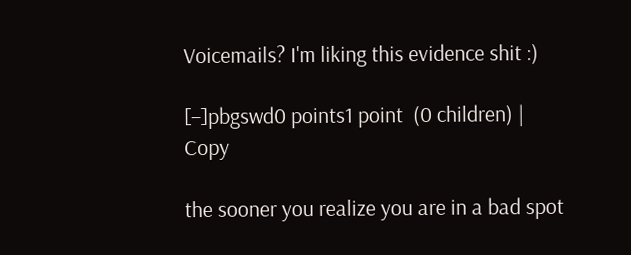Voicemails? I'm liking this evidence shit :)

[–]pbgswd0 points1 point  (0 children) | Copy

the sooner you realize you are in a bad spot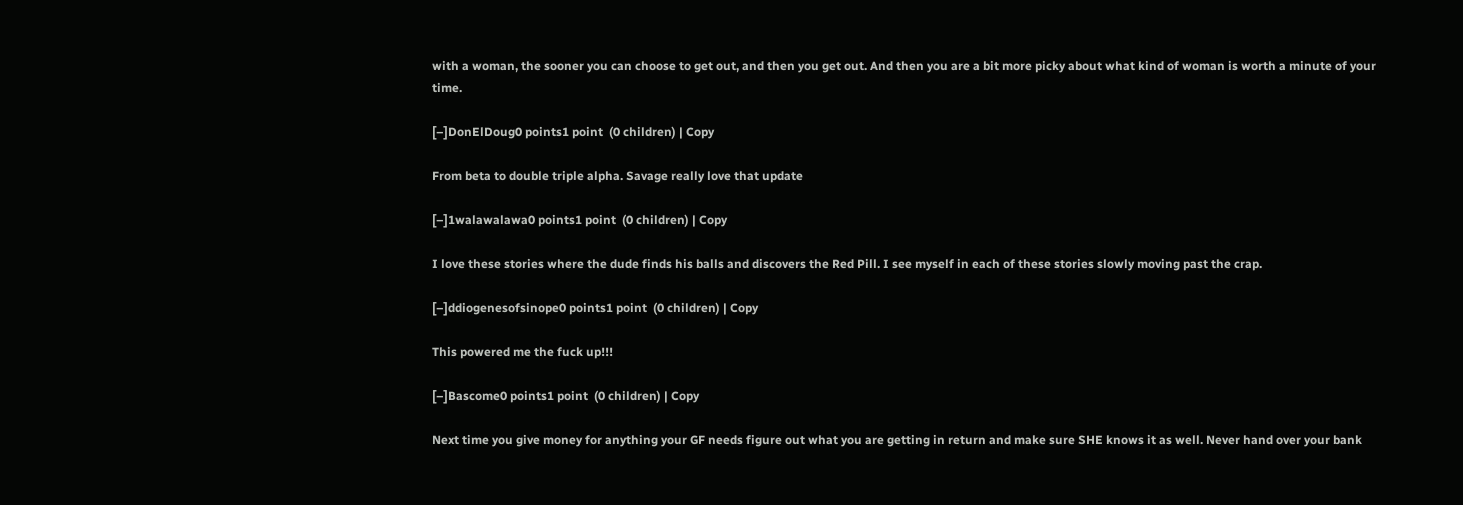with a woman, the sooner you can choose to get out, and then you get out. And then you are a bit more picky about what kind of woman is worth a minute of your time.

[–]DonElDoug0 points1 point  (0 children) | Copy

From beta to double triple alpha. Savage really love that update

[–]1walawalawa0 points1 point  (0 children) | Copy

I love these stories where the dude finds his balls and discovers the Red Pill. I see myself in each of these stories slowly moving past the crap.

[–]ddiogenesofsinope0 points1 point  (0 children) | Copy

This powered me the fuck up!!!

[–]Bascome0 points1 point  (0 children) | Copy

Next time you give money for anything your GF needs figure out what you are getting in return and make sure SHE knows it as well. Never hand over your bank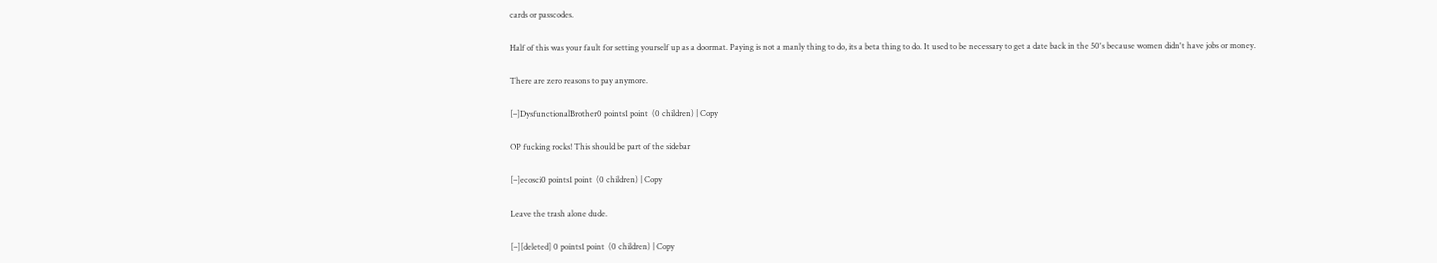cards or passcodes.

Half of this was your fault for setting yourself up as a doormat. Paying is not a manly thing to do, its a beta thing to do. It used to be necessary to get a date back in the 50's because women didn't have jobs or money.

There are zero reasons to pay anymore.

[–]DysfunctionalBrother0 points1 point  (0 children) | Copy

OP fucking rocks! This should be part of the sidebar

[–]ecosci0 points1 point  (0 children) | Copy

Leave the trash alone dude.

[–][deleted] 0 points1 point  (0 children) | Copy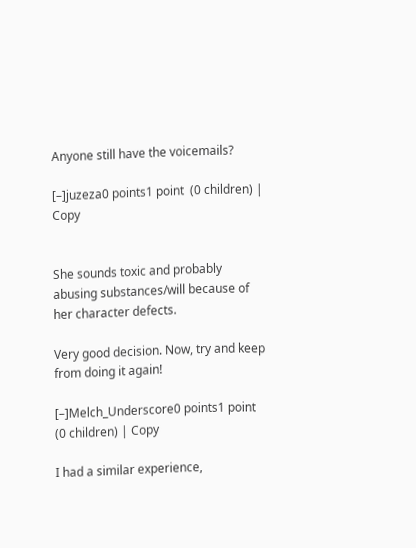Anyone still have the voicemails?

[–]juzeza0 points1 point  (0 children) | Copy


She sounds toxic and probably abusing substances/will because of her character defects.

Very good decision. Now, try and keep from doing it again!

[–]Melch_Underscore0 points1 point  (0 children) | Copy

I had a similar experience,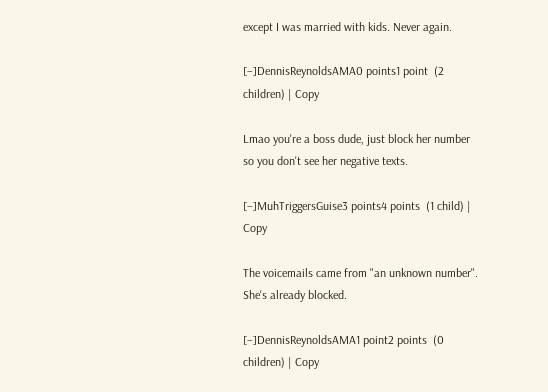except I was married with kids. Never again.

[–]DennisReynoldsAMA0 points1 point  (2 children) | Copy

Lmao you're a boss dude, just block her number so you don't see her negative texts.

[–]MuhTriggersGuise3 points4 points  (1 child) | Copy

The voicemails came from "an unknown number". She's already blocked.

[–]DennisReynoldsAMA1 point2 points  (0 children) | Copy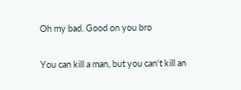Oh my bad. Good on you bro

You can kill a man, but you can't kill an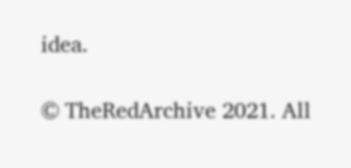idea.

© TheRedArchive 2021. All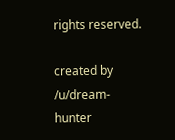rights reserved.

created by /u/dream-hunter